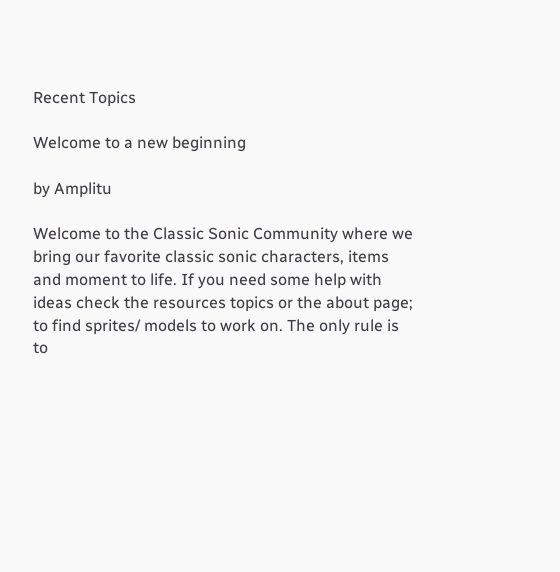Recent Topics

Welcome to a new beginning

by Amplitu

Welcome to the Classic Sonic Community where we bring our favorite classic sonic characters, items and moment to life. If you need some help with ideas check the resources topics or the about page; to find sprites/ models to work on. The only rule is to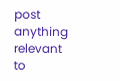post anything relevant to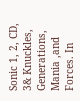Sonic 1, 2, CD, 3& Knuckles, Generations, Mania ,and Forces. In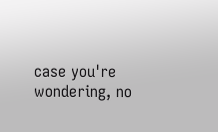case you're wondering, no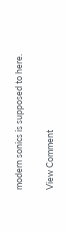modern sonics is supposed to here.

View Comment